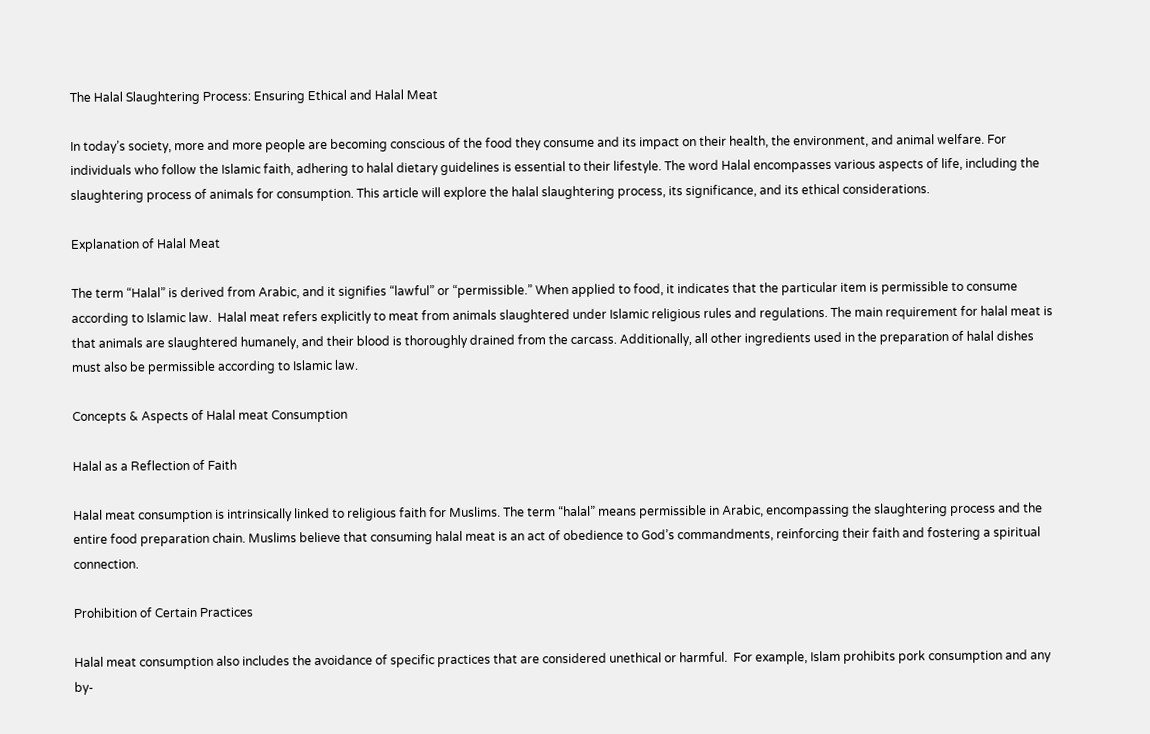The Halal Slaughtering Process: Ensuring Ethical and Halal Meat

In today’s society, more and more people are becoming conscious of the food they consume and its impact on their health, the environment, and animal welfare. For individuals who follow the Islamic faith, adhering to halal dietary guidelines is essential to their lifestyle. The word Halal encompasses various aspects of life, including the slaughtering process of animals for consumption. This article will explore the halal slaughtering process, its significance, and its ethical considerations.

Explanation of Halal Meat

The term “Halal” is derived from Arabic, and it signifies “lawful” or “permissible.” When applied to food, it indicates that the particular item is permissible to consume according to Islamic law.  Halal meat refers explicitly to meat from animals slaughtered under Islamic religious rules and regulations. The main requirement for halal meat is that animals are slaughtered humanely, and their blood is thoroughly drained from the carcass. Additionally, all other ingredients used in the preparation of halal dishes must also be permissible according to Islamic law.

Concepts & Aspects of Halal meat Consumption

Halal as a Reflection of Faith

Halal meat consumption is intrinsically linked to religious faith for Muslims. The term “halal” means permissible in Arabic, encompassing the slaughtering process and the entire food preparation chain. Muslims believe that consuming halal meat is an act of obedience to God’s commandments, reinforcing their faith and fostering a spiritual connection.

Prohibition of Certain Practices

Halal meat consumption also includes the avoidance of specific practices that are considered unethical or harmful.  For example, Islam prohibits pork consumption and any by-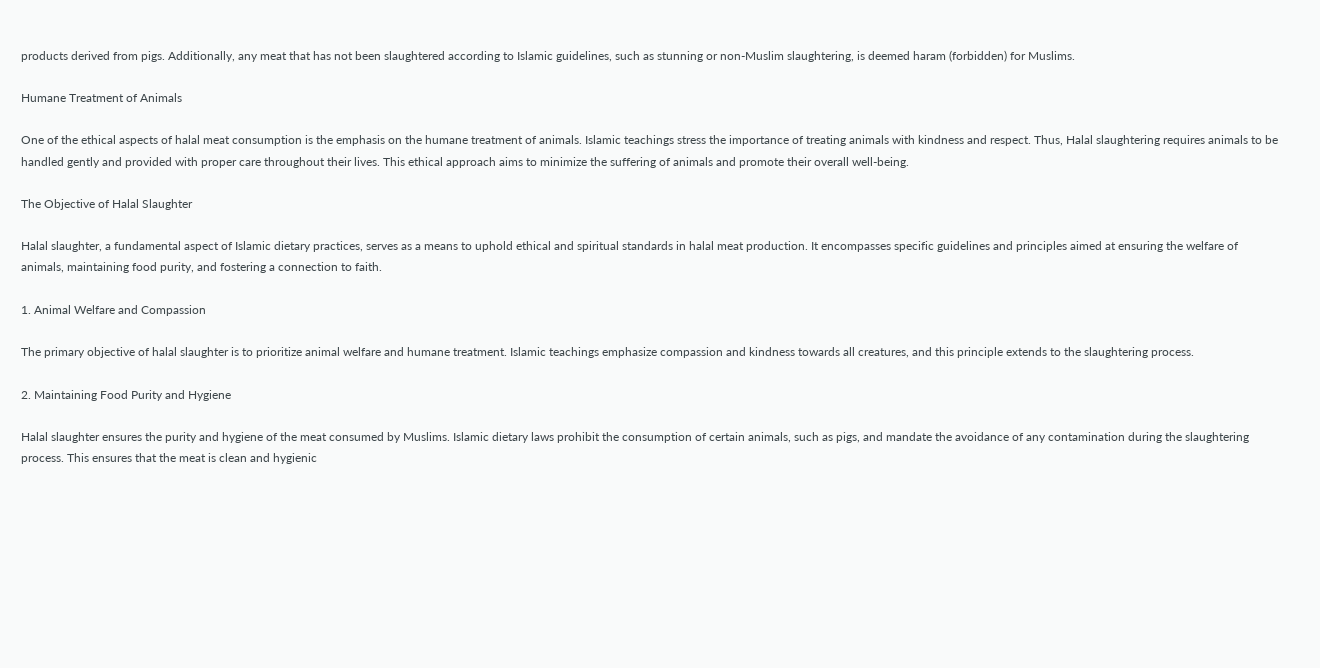products derived from pigs. Additionally, any meat that has not been slaughtered according to Islamic guidelines, such as stunning or non-Muslim slaughtering, is deemed haram (forbidden) for Muslims.

Humane Treatment of Animals

One of the ethical aspects of halal meat consumption is the emphasis on the humane treatment of animals. Islamic teachings stress the importance of treating animals with kindness and respect. Thus, Halal slaughtering requires animals to be handled gently and provided with proper care throughout their lives. This ethical approach aims to minimize the suffering of animals and promote their overall well-being.

The Objective of Halal Slaughter

Halal slaughter, a fundamental aspect of Islamic dietary practices, serves as a means to uphold ethical and spiritual standards in halal meat production. It encompasses specific guidelines and principles aimed at ensuring the welfare of animals, maintaining food purity, and fostering a connection to faith.

1. Animal Welfare and Compassion

The primary objective of halal slaughter is to prioritize animal welfare and humane treatment. Islamic teachings emphasize compassion and kindness towards all creatures, and this principle extends to the slaughtering process.

2. Maintaining Food Purity and Hygiene

Halal slaughter ensures the purity and hygiene of the meat consumed by Muslims. Islamic dietary laws prohibit the consumption of certain animals, such as pigs, and mandate the avoidance of any contamination during the slaughtering process. This ensures that the meat is clean and hygienic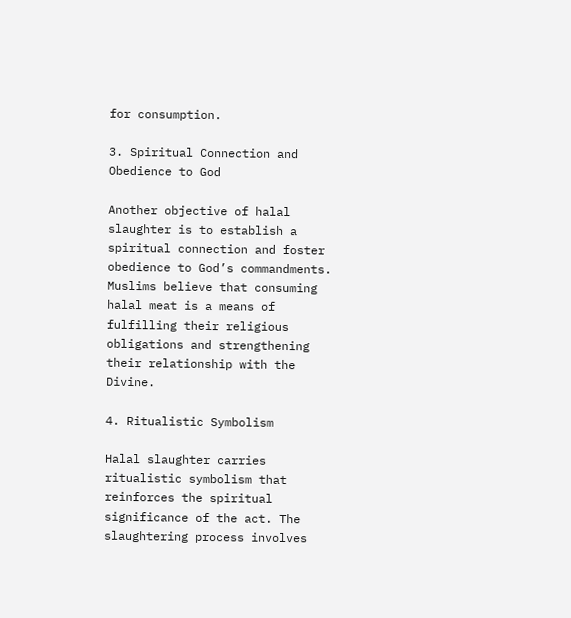for consumption.

3. Spiritual Connection and Obedience to God

Another objective of halal slaughter is to establish a spiritual connection and foster obedience to God’s commandments. Muslims believe that consuming halal meat is a means of fulfilling their religious obligations and strengthening their relationship with the Divine.

4. Ritualistic Symbolism

Halal slaughter carries ritualistic symbolism that reinforces the spiritual significance of the act. The slaughtering process involves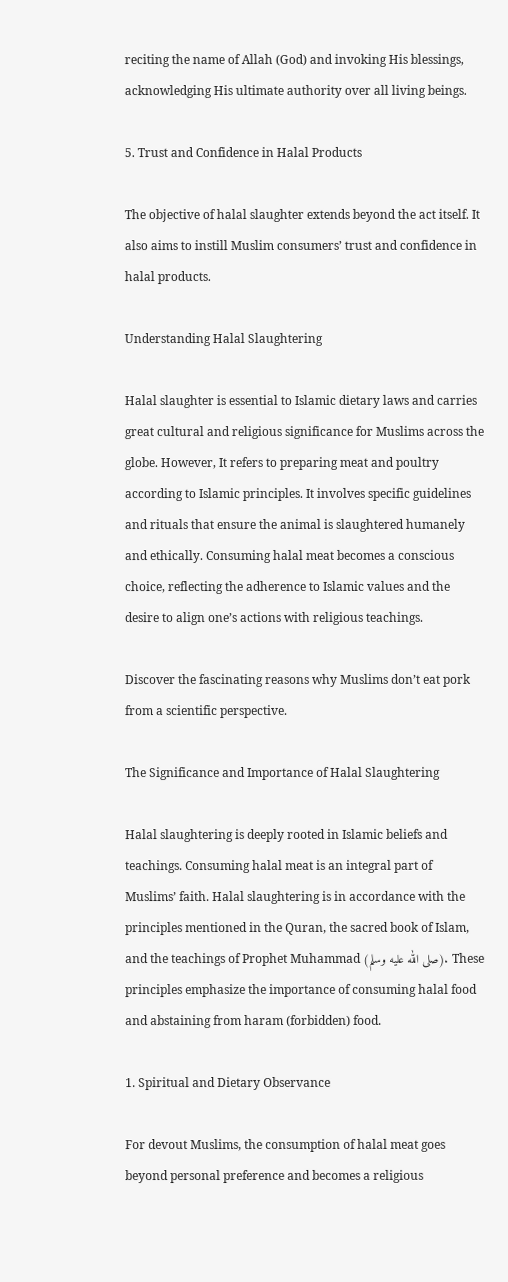reciting the name of Allah (God) and invoking His blessings, acknowledging His ultimate authority over all living beings.

5. Trust and Confidence in Halal Products

The objective of halal slaughter extends beyond the act itself. It also aims to instill Muslim consumers’ trust and confidence in halal products.

Understanding Halal Slaughtering

Halal slaughter is essential to Islamic dietary laws and carries great cultural and religious significance for Muslims across the globe. However, It refers to preparing meat and poultry according to Islamic principles. It involves specific guidelines and rituals that ensure the animal is slaughtered humanely and ethically. Consuming halal meat becomes a conscious choice, reflecting the adherence to Islamic values and the desire to align one’s actions with religious teachings.

Discover the fascinating reasons why Muslims don’t eat pork from a scientific perspective.

The Significance and Importance of Halal Slaughtering

Halal slaughtering is deeply rooted in Islamic beliefs and teachings. Consuming halal meat is an integral part of Muslims’ faith. Halal slaughtering is in accordance with the principles mentioned in the Quran, the sacred book of Islam, and the teachings of Prophet Muhammad (صلى الله عليه وسلم). These principles emphasize the importance of consuming halal food and abstaining from haram (forbidden) food.

1. Spiritual and Dietary Observance

For devout Muslims, the consumption of halal meat goes beyond personal preference and becomes a religious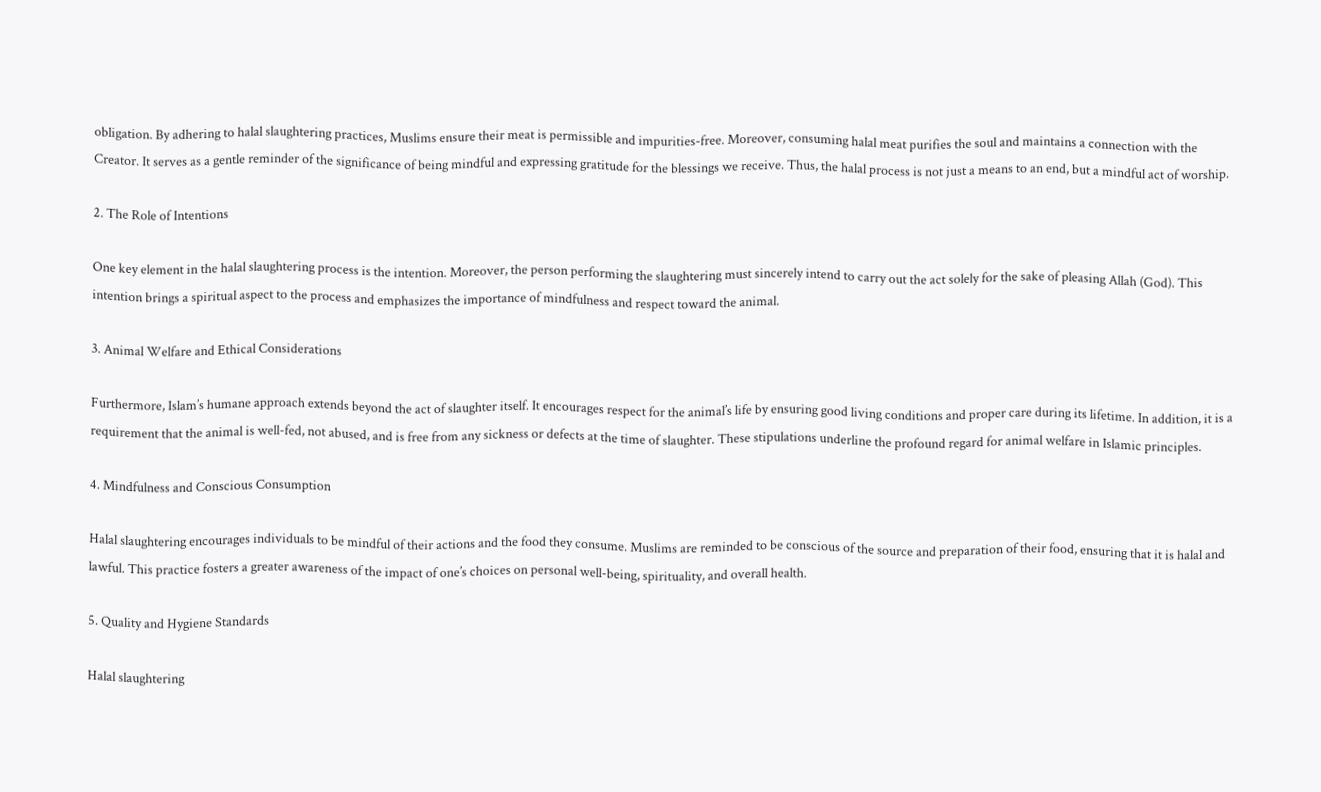obligation. By adhering to halal slaughtering practices, Muslims ensure their meat is permissible and impurities-free. Moreover, consuming halal meat purifies the soul and maintains a connection with the Creator. It serves as a gentle reminder of the significance of being mindful and expressing gratitude for the blessings we receive. Thus, the halal process is not just a means to an end, but a mindful act of worship.

2. The Role of Intentions

One key element in the halal slaughtering process is the intention. Moreover, the person performing the slaughtering must sincerely intend to carry out the act solely for the sake of pleasing Allah (God). This intention brings a spiritual aspect to the process and emphasizes the importance of mindfulness and respect toward the animal.

3. Animal Welfare and Ethical Considerations

Furthermore, Islam’s humane approach extends beyond the act of slaughter itself. It encourages respect for the animal’s life by ensuring good living conditions and proper care during its lifetime. In addition, it is a requirement that the animal is well-fed, not abused, and is free from any sickness or defects at the time of slaughter. These stipulations underline the profound regard for animal welfare in Islamic principles.

4. Mindfulness and Conscious Consumption

Halal slaughtering encourages individuals to be mindful of their actions and the food they consume. Muslims are reminded to be conscious of the source and preparation of their food, ensuring that it is halal and lawful. This practice fosters a greater awareness of the impact of one’s choices on personal well-being, spirituality, and overall health.

5. Quality and Hygiene Standards

Halal slaughtering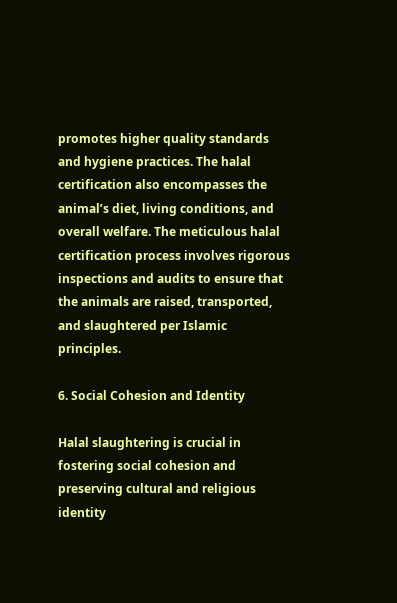promotes higher quality standards and hygiene practices. The halal certification also encompasses the animal’s diet, living conditions, and overall welfare. The meticulous halal certification process involves rigorous inspections and audits to ensure that the animals are raised, transported, and slaughtered per Islamic principles.

6. Social Cohesion and Identity

Halal slaughtering is crucial in fostering social cohesion and preserving cultural and religious identity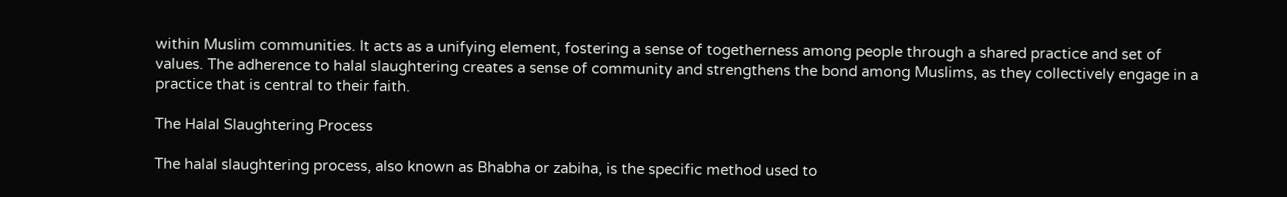within Muslim communities. It acts as a unifying element, fostering a sense of togetherness among people through a shared practice and set of values. The adherence to halal slaughtering creates a sense of community and strengthens the bond among Muslims, as they collectively engage in a practice that is central to their faith.

The Halal Slaughtering Process

The halal slaughtering process, also known as Bhabha or zabiha, is the specific method used to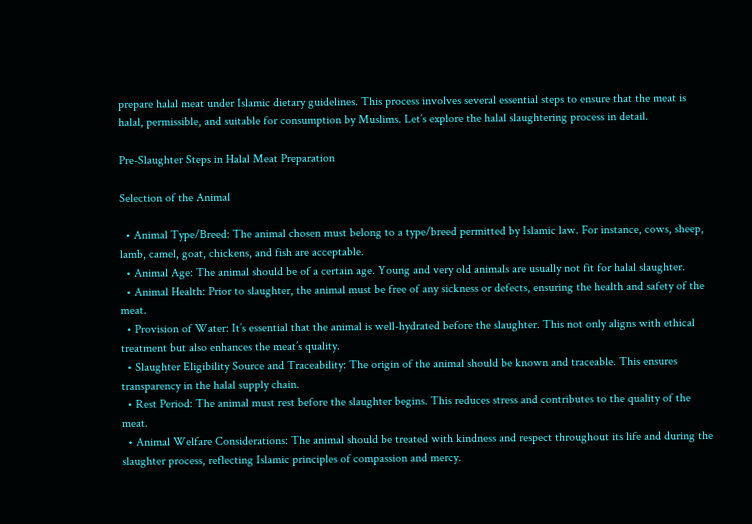prepare halal meat under Islamic dietary guidelines. This process involves several essential steps to ensure that the meat is halal, permissible, and suitable for consumption by Muslims. Let’s explore the halal slaughtering process in detail.

Pre-Slaughter Steps in Halal Meat Preparation

Selection of the Animal

  • Animal Type/Breed: The animal chosen must belong to a type/breed permitted by Islamic law. For instance, cows, sheep, lamb, camel, goat, chickens, and fish are acceptable.
  • Animal Age: The animal should be of a certain age. Young and very old animals are usually not fit for halal slaughter.
  • Animal Health: Prior to slaughter, the animal must be free of any sickness or defects, ensuring the health and safety of the meat.
  • Provision of Water: It’s essential that the animal is well-hydrated before the slaughter. This not only aligns with ethical treatment but also enhances the meat’s quality.
  • Slaughter Eligibility Source and Traceability: The origin of the animal should be known and traceable. This ensures transparency in the halal supply chain.
  • Rest Period: The animal must rest before the slaughter begins. This reduces stress and contributes to the quality of the meat.
  • Animal Welfare Considerations: The animal should be treated with kindness and respect throughout its life and during the slaughter process, reflecting Islamic principles of compassion and mercy.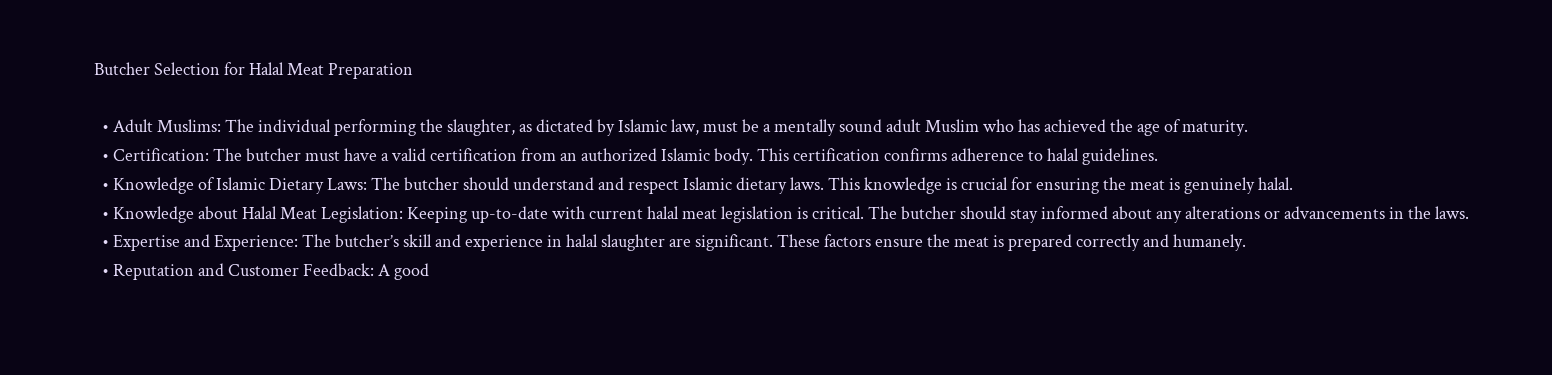Butcher Selection for Halal Meat Preparation

  • Adult Muslims: The individual performing the slaughter, as dictated by Islamic law, must be a mentally sound adult Muslim who has achieved the age of maturity.
  • Certification: The butcher must have a valid certification from an authorized Islamic body. This certification confirms adherence to halal guidelines.
  • Knowledge of Islamic Dietary Laws: The butcher should understand and respect Islamic dietary laws. This knowledge is crucial for ensuring the meat is genuinely halal.
  • Knowledge about Halal Meat Legislation: Keeping up-to-date with current halal meat legislation is critical. The butcher should stay informed about any alterations or advancements in the laws.
  • Expertise and Experience: The butcher’s skill and experience in halal slaughter are significant. These factors ensure the meat is prepared correctly and humanely.
  • Reputation and Customer Feedback: A good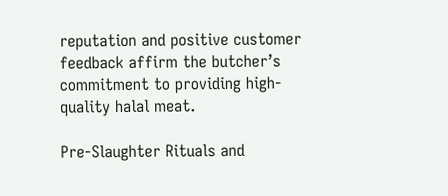reputation and positive customer feedback affirm the butcher’s commitment to providing high-quality halal meat.

Pre-Slaughter Rituals and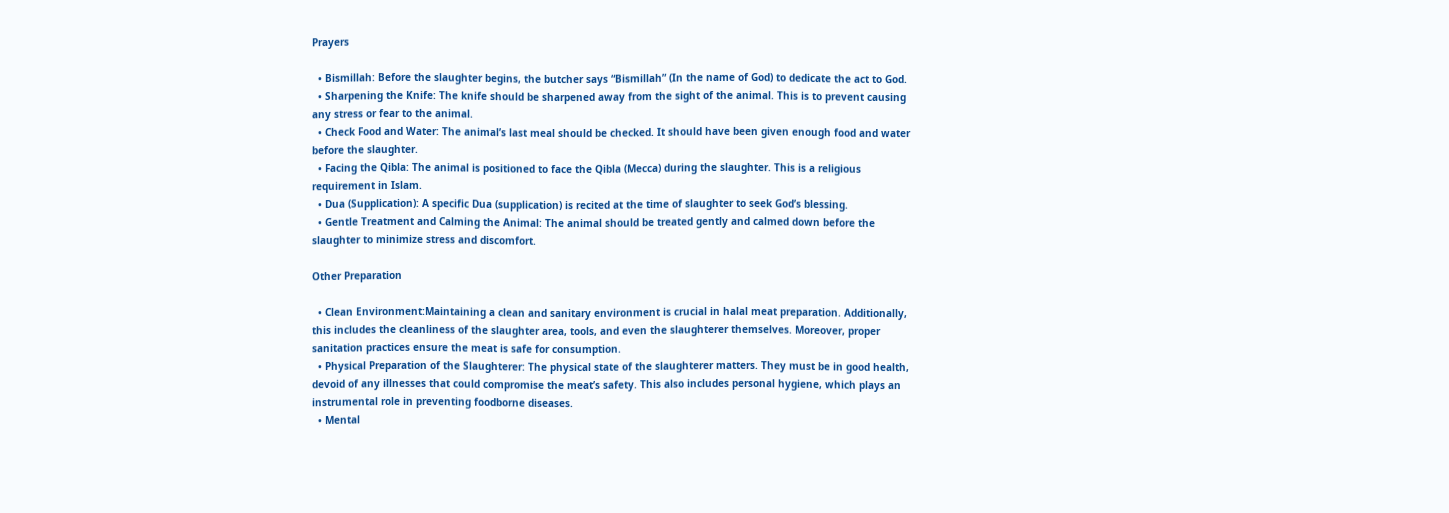Prayers

  • Bismillah: Before the slaughter begins, the butcher says “Bismillah” (In the name of God) to dedicate the act to God.
  • Sharpening the Knife: The knife should be sharpened away from the sight of the animal. This is to prevent causing any stress or fear to the animal.
  • Check Food and Water: The animal’s last meal should be checked. It should have been given enough food and water before the slaughter.
  • Facing the Qibla: The animal is positioned to face the Qibla (Mecca) during the slaughter. This is a religious requirement in Islam.
  • Dua (Supplication): A specific Dua (supplication) is recited at the time of slaughter to seek God’s blessing.
  • Gentle Treatment and Calming the Animal: The animal should be treated gently and calmed down before the slaughter to minimize stress and discomfort.

Other Preparation

  • Clean Environment:Maintaining a clean and sanitary environment is crucial in halal meat preparation. Additionally, this includes the cleanliness of the slaughter area, tools, and even the slaughterer themselves. Moreover, proper sanitation practices ensure the meat is safe for consumption.
  • Physical Preparation of the Slaughterer: The physical state of the slaughterer matters. They must be in good health, devoid of any illnesses that could compromise the meat’s safety. This also includes personal hygiene, which plays an instrumental role in preventing foodborne diseases.
  • Mental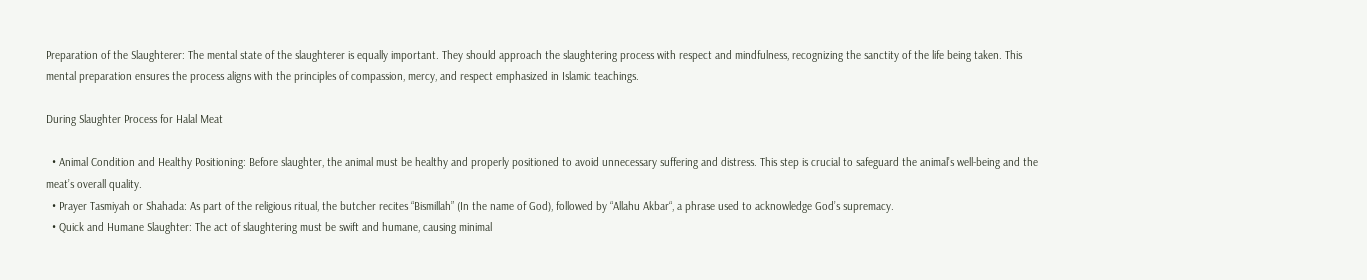Preparation of the Slaughterer: The mental state of the slaughterer is equally important. They should approach the slaughtering process with respect and mindfulness, recognizing the sanctity of the life being taken. This mental preparation ensures the process aligns with the principles of compassion, mercy, and respect emphasized in Islamic teachings.

During Slaughter Process for Halal Meat

  • Animal Condition and Healthy Positioning: Before slaughter, the animal must be healthy and properly positioned to avoid unnecessary suffering and distress. This step is crucial to safeguard the animal’s well-being and the meat’s overall quality.
  • Prayer Tasmiyah or Shahada: As part of the religious ritual, the butcher recites “Bismillah” (In the name of God), followed by “Allahu Akbar“, a phrase used to acknowledge God’s supremacy.
  • Quick and Humane Slaughter: The act of slaughtering must be swift and humane, causing minimal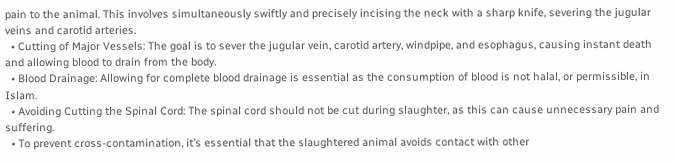pain to the animal. This involves simultaneously swiftly and precisely incising the neck with a sharp knife, severing the jugular veins and carotid arteries.
  • Cutting of Major Vessels: The goal is to sever the jugular vein, carotid artery, windpipe, and esophagus, causing instant death and allowing blood to drain from the body.
  • Blood Drainage: Allowing for complete blood drainage is essential as the consumption of blood is not halal, or permissible, in Islam.
  • Avoiding Cutting the Spinal Cord: The spinal cord should not be cut during slaughter, as this can cause unnecessary pain and suffering.
  • To prevent cross-contamination, it’s essential that the slaughtered animal avoids contact with other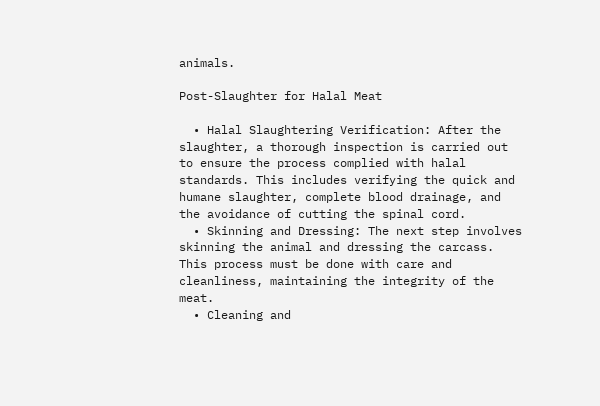animals.

Post-Slaughter for Halal Meat

  • Halal Slaughtering Verification: After the slaughter, a thorough inspection is carried out to ensure the process complied with halal standards. This includes verifying the quick and humane slaughter, complete blood drainage, and the avoidance of cutting the spinal cord.
  • Skinning and Dressing: The next step involves skinning the animal and dressing the carcass. This process must be done with care and cleanliness, maintaining the integrity of the meat.
  • Cleaning and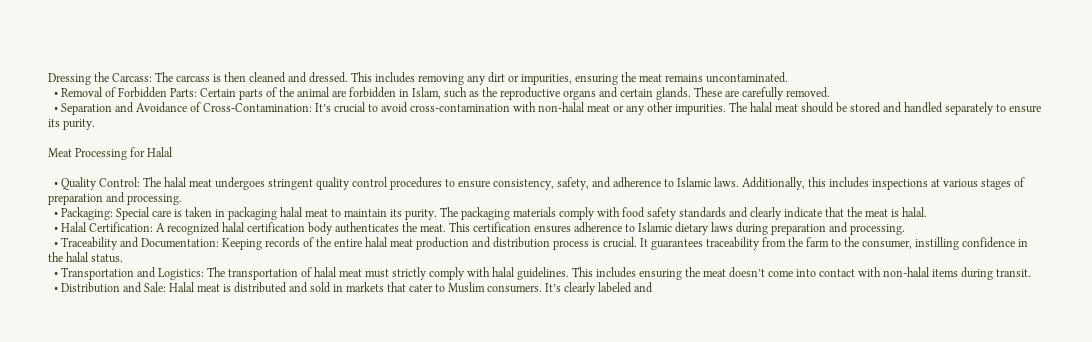Dressing the Carcass: The carcass is then cleaned and dressed. This includes removing any dirt or impurities, ensuring the meat remains uncontaminated.
  • Removal of Forbidden Parts: Certain parts of the animal are forbidden in Islam, such as the reproductive organs and certain glands. These are carefully removed.
  • Separation and Avoidance of Cross-Contamination: It’s crucial to avoid cross-contamination with non-halal meat or any other impurities. The halal meat should be stored and handled separately to ensure its purity.

Meat Processing for Halal

  • Quality Control: The halal meat undergoes stringent quality control procedures to ensure consistency, safety, and adherence to Islamic laws. Additionally, this includes inspections at various stages of preparation and processing.
  • Packaging: Special care is taken in packaging halal meat to maintain its purity. The packaging materials comply with food safety standards and clearly indicate that the meat is halal.
  • Halal Certification: A recognized halal certification body authenticates the meat. This certification ensures adherence to Islamic dietary laws during preparation and processing.
  • Traceability and Documentation: Keeping records of the entire halal meat production and distribution process is crucial. It guarantees traceability from the farm to the consumer, instilling confidence in the halal status.
  • Transportation and Logistics: The transportation of halal meat must strictly comply with halal guidelines. This includes ensuring the meat doesn’t come into contact with non-halal items during transit.
  • Distribution and Sale: Halal meat is distributed and sold in markets that cater to Muslim consumers. It’s clearly labeled and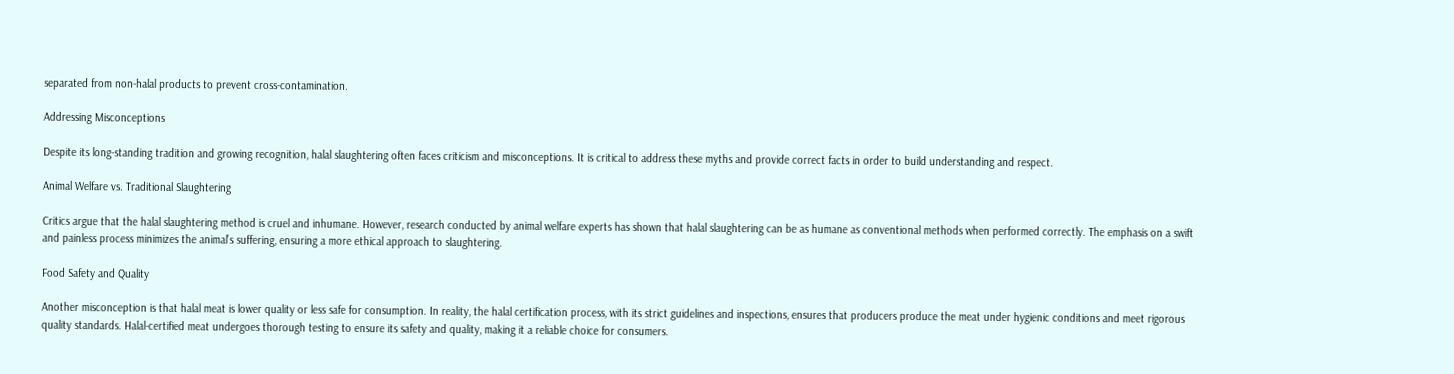separated from non-halal products to prevent cross-contamination.

Addressing Misconceptions

Despite its long-standing tradition and growing recognition, halal slaughtering often faces criticism and misconceptions. It is critical to address these myths and provide correct facts in order to build understanding and respect.

Animal Welfare vs. Traditional Slaughtering

Critics argue that the halal slaughtering method is cruel and inhumane. However, research conducted by animal welfare experts has shown that halal slaughtering can be as humane as conventional methods when performed correctly. The emphasis on a swift and painless process minimizes the animal’s suffering, ensuring a more ethical approach to slaughtering.

Food Safety and Quality

Another misconception is that halal meat is lower quality or less safe for consumption. In reality, the halal certification process, with its strict guidelines and inspections, ensures that producers produce the meat under hygienic conditions and meet rigorous quality standards. Halal-certified meat undergoes thorough testing to ensure its safety and quality, making it a reliable choice for consumers.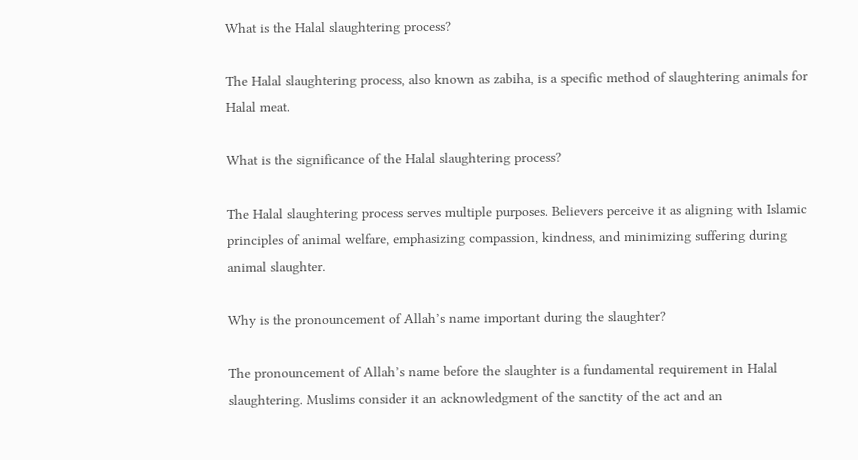What is the Halal slaughtering process?

The Halal slaughtering process, also known as zabiha, is a specific method of slaughtering animals for Halal meat.

What is the significance of the Halal slaughtering process?

The Halal slaughtering process serves multiple purposes. Believers perceive it as aligning with Islamic principles of animal welfare, emphasizing compassion, kindness, and minimizing suffering during animal slaughter.

Why is the pronouncement of Allah’s name important during the slaughter?

The pronouncement of Allah’s name before the slaughter is a fundamental requirement in Halal slaughtering. Muslims consider it an acknowledgment of the sanctity of the act and an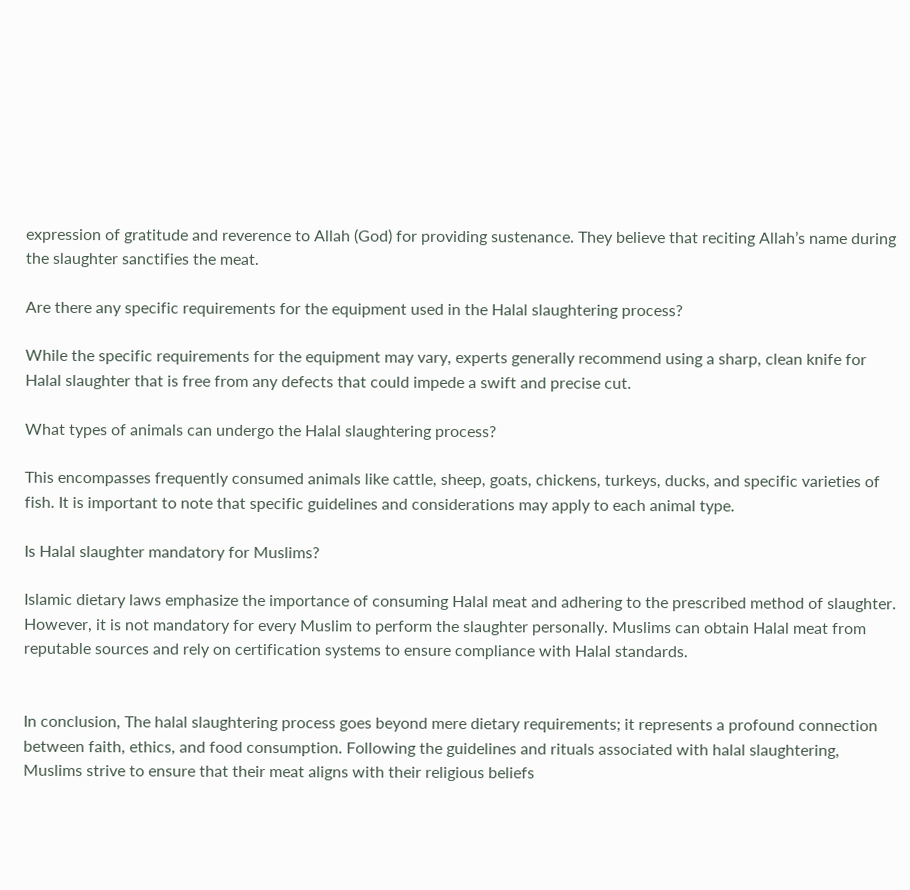expression of gratitude and reverence to Allah (God) for providing sustenance. They believe that reciting Allah’s name during the slaughter sanctifies the meat.

Are there any specific requirements for the equipment used in the Halal slaughtering process?

While the specific requirements for the equipment may vary, experts generally recommend using a sharp, clean knife for Halal slaughter that is free from any defects that could impede a swift and precise cut.

What types of animals can undergo the Halal slaughtering process?

This encompasses frequently consumed animals like cattle, sheep, goats, chickens, turkeys, ducks, and specific varieties of fish. It is important to note that specific guidelines and considerations may apply to each animal type.

Is Halal slaughter mandatory for Muslims?

Islamic dietary laws emphasize the importance of consuming Halal meat and adhering to the prescribed method of slaughter. However, it is not mandatory for every Muslim to perform the slaughter personally. Muslims can obtain Halal meat from reputable sources and rely on certification systems to ensure compliance with Halal standards.


In conclusion, The halal slaughtering process goes beyond mere dietary requirements; it represents a profound connection between faith, ethics, and food consumption. Following the guidelines and rituals associated with halal slaughtering, Muslims strive to ensure that their meat aligns with their religious beliefs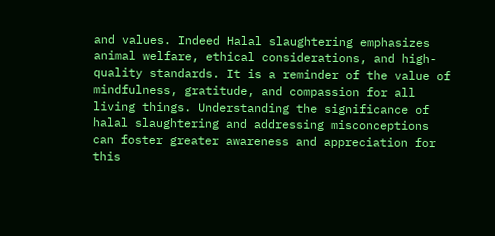and values. Indeed Halal slaughtering emphasizes animal welfare, ethical considerations, and high-quality standards. It is a reminder of the value of mindfulness, gratitude, and compassion for all living things. Understanding the significance of halal slaughtering and addressing misconceptions can foster greater awareness and appreciation for this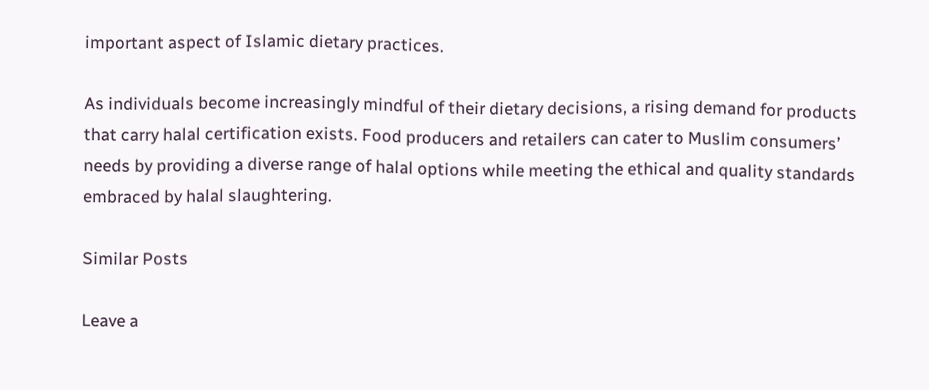important aspect of Islamic dietary practices.

As individuals become increasingly mindful of their dietary decisions, a rising demand for products that carry halal certification exists. Food producers and retailers can cater to Muslim consumers’ needs by providing a diverse range of halal options while meeting the ethical and quality standards embraced by halal slaughtering.

Similar Posts

Leave a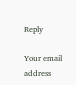Reply

Your email address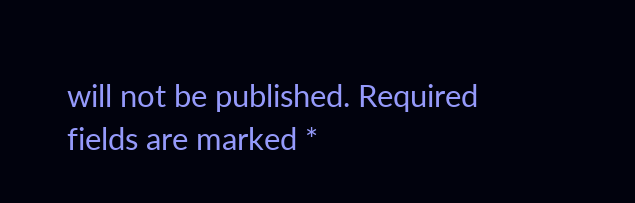will not be published. Required fields are marked *